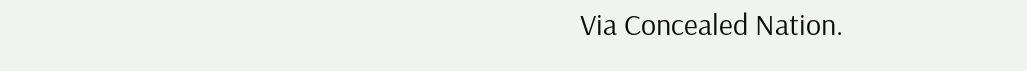Via Concealed Nation.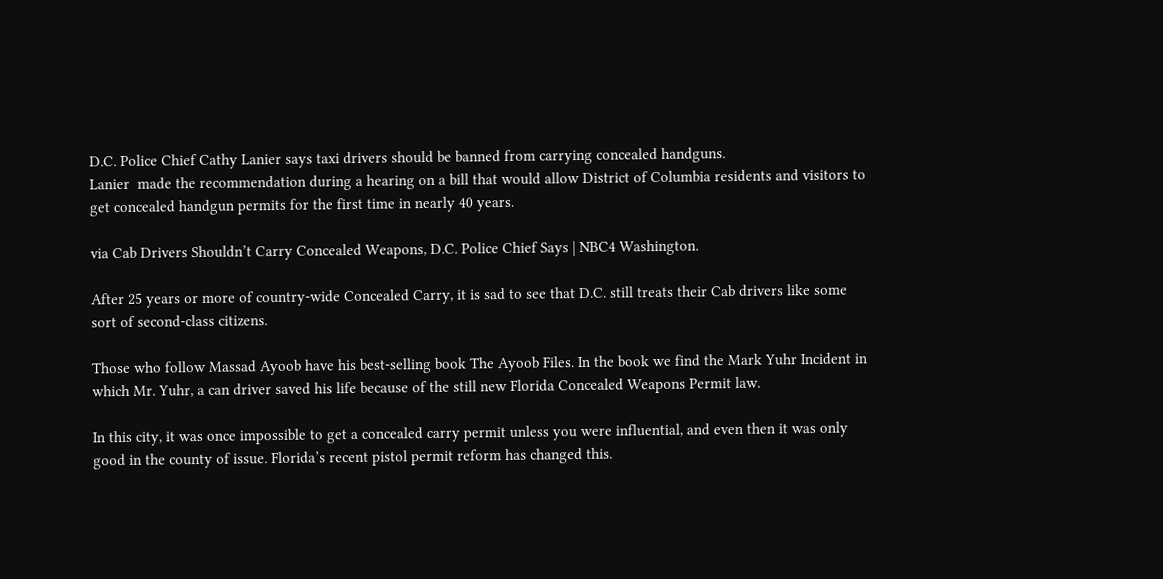D.C. Police Chief Cathy Lanier says taxi drivers should be banned from carrying concealed handguns.
Lanier  made the recommendation during a hearing on a bill that would allow District of Columbia residents and visitors to get concealed handgun permits for the first time in nearly 40 years.

via Cab Drivers Shouldn’t Carry Concealed Weapons, D.C. Police Chief Says | NBC4 Washington.

After 25 years or more of country-wide Concealed Carry, it is sad to see that D.C. still treats their Cab drivers like some sort of second-class citizens.

Those who follow Massad Ayoob have his best-selling book The Ayoob Files. In the book we find the Mark Yuhr Incident in which Mr. Yuhr, a can driver saved his life because of the still new Florida Concealed Weapons Permit law.

In this city, it was once impossible to get a concealed carry permit unless you were influential, and even then it was only good in the county of issue. Florida’s recent pistol permit reform has changed this.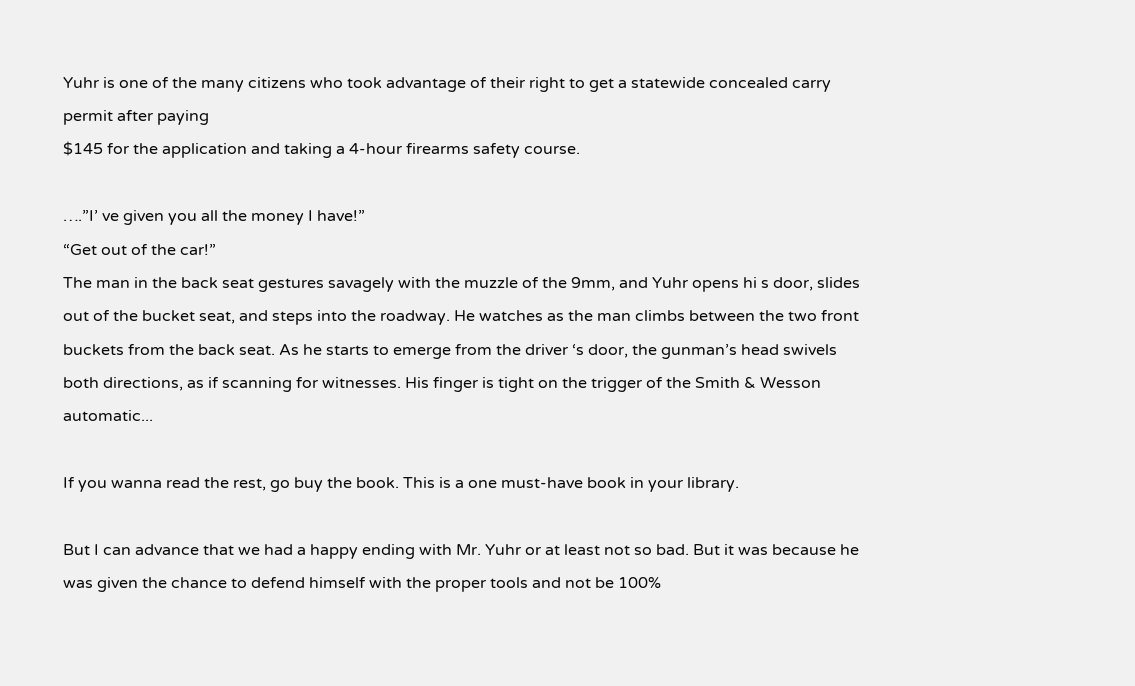Yuhr is one of the many citizens who took advantage of their right to get a statewide concealed carry permit after paying
$145 for the application and taking a 4-hour firearms safety course.

….”I’ ve given you all the money I have!”
“Get out of the car!”
The man in the back seat gestures savagely with the muzzle of the 9mm, and Yuhr opens hi s door, slides out of the bucket seat, and steps into the roadway. He watches as the man climbs between the two front buckets from the back seat. As he starts to emerge from the driver ‘s door, the gunman’s head swivels both directions, as if scanning for witnesses. His finger is tight on the trigger of the Smith & Wesson automatic...

If you wanna read the rest, go buy the book. This is a one must-have book in your library.

But I can advance that we had a happy ending with Mr. Yuhr or at least not so bad. But it was because he was given the chance to defend himself with the proper tools and not be 100%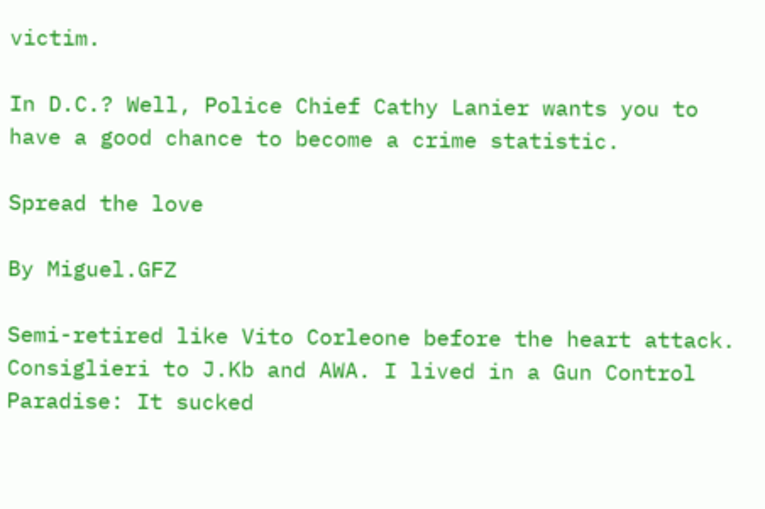victim.

In D.C.? Well, Police Chief Cathy Lanier wants you to have a good chance to become a crime statistic.

Spread the love

By Miguel.GFZ

Semi-retired like Vito Corleone before the heart attack. Consiglieri to J.Kb and AWA. I lived in a Gun Control Paradise: It sucked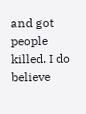and got people killed. I do believe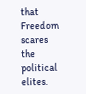that Freedom scares the political elites.